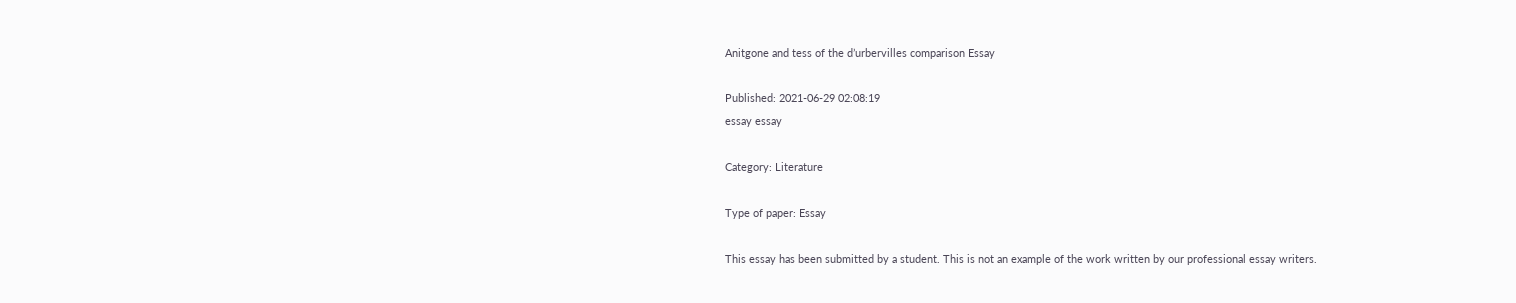Anitgone and tess of the d’urbervilles comparison Essay

Published: 2021-06-29 02:08:19
essay essay

Category: Literature

Type of paper: Essay

This essay has been submitted by a student. This is not an example of the work written by our professional essay writers.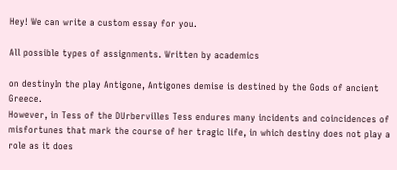Hey! We can write a custom essay for you.

All possible types of assignments. Written by academics

on destinyIn the play Antigone, Antigones demise is destined by the Gods of ancient Greece.
However, in Tess of the DUrbervilles Tess endures many incidents and coincidences of misfortunes that mark the course of her tragic life, in which destiny does not play a role as it does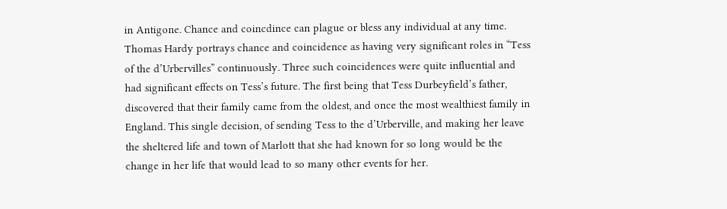in Antigone. Chance and coincdince can plague or bless any individual at any time. Thomas Hardy portrays chance and coincidence as having very significant roles in “Tess of the d’Urbervilles” continuously. Three such coincidences were quite influential and had significant effects on Tess’s future. The first being that Tess Durbeyfield’s father, discovered that their family came from the oldest, and once the most wealthiest family in England. This single decision, of sending Tess to the d’Urberville, and making her leave the sheltered life and town of Marlott that she had known for so long would be the change in her life that would lead to so many other events for her.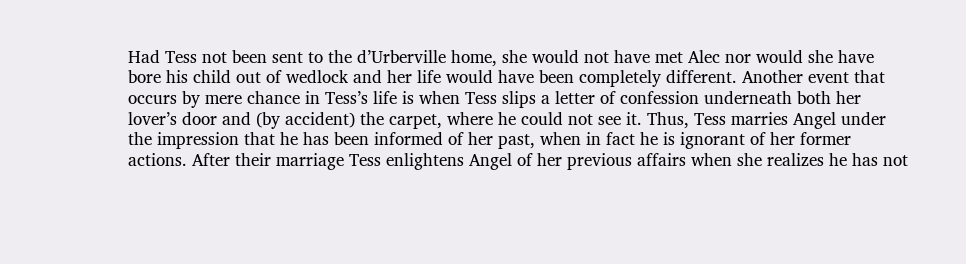Had Tess not been sent to the d’Urberville home, she would not have met Alec nor would she have bore his child out of wedlock and her life would have been completely different. Another event that occurs by mere chance in Tess’s life is when Tess slips a letter of confession underneath both her lover’s door and (by accident) the carpet, where he could not see it. Thus, Tess marries Angel under the impression that he has been informed of her past, when in fact he is ignorant of her former actions. After their marriage Tess enlightens Angel of her previous affairs when she realizes he has not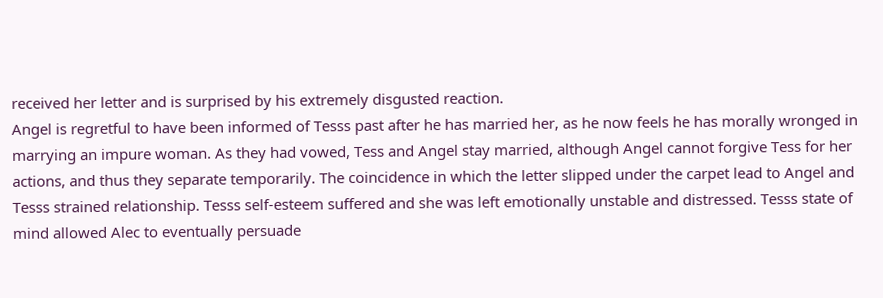received her letter and is surprised by his extremely disgusted reaction.
Angel is regretful to have been informed of Tesss past after he has married her, as he now feels he has morally wronged in marrying an impure woman. As they had vowed, Tess and Angel stay married, although Angel cannot forgive Tess for her actions, and thus they separate temporarily. The coincidence in which the letter slipped under the carpet lead to Angel and Tesss strained relationship. Tesss self-esteem suffered and she was left emotionally unstable and distressed. Tesss state of mind allowed Alec to eventually persuade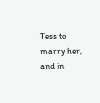Tess to marry her, and in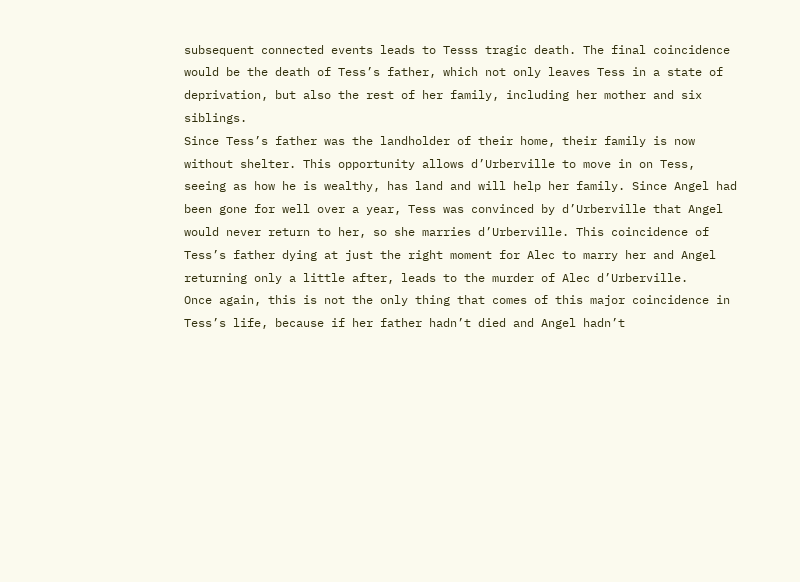subsequent connected events leads to Tesss tragic death. The final coincidence would be the death of Tess’s father, which not only leaves Tess in a state of deprivation, but also the rest of her family, including her mother and six siblings.
Since Tess’s father was the landholder of their home, their family is now without shelter. This opportunity allows d’Urberville to move in on Tess, seeing as how he is wealthy, has land and will help her family. Since Angel had been gone for well over a year, Tess was convinced by d’Urberville that Angel would never return to her, so she marries d’Urberville. This coincidence of Tess’s father dying at just the right moment for Alec to marry her and Angel returning only a little after, leads to the murder of Alec d’Urberville.
Once again, this is not the only thing that comes of this major coincidence in Tess’s life, because if her father hadn’t died and Angel hadn’t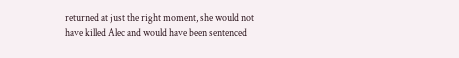returned at just the right moment, she would not have killed Alec and would have been sentenced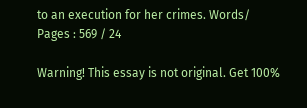to an execution for her crimes. Words/ Pages : 569 / 24

Warning! This essay is not original. Get 100%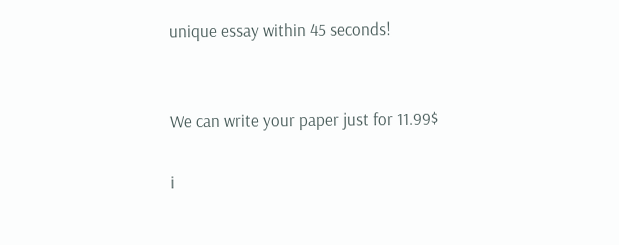unique essay within 45 seconds!


We can write your paper just for 11.99$

i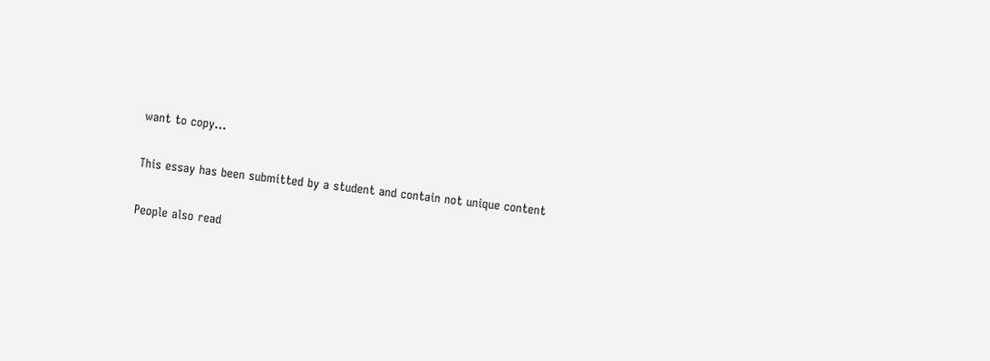want to copy...

This essay has been submitted by a student and contain not unique content

People also read